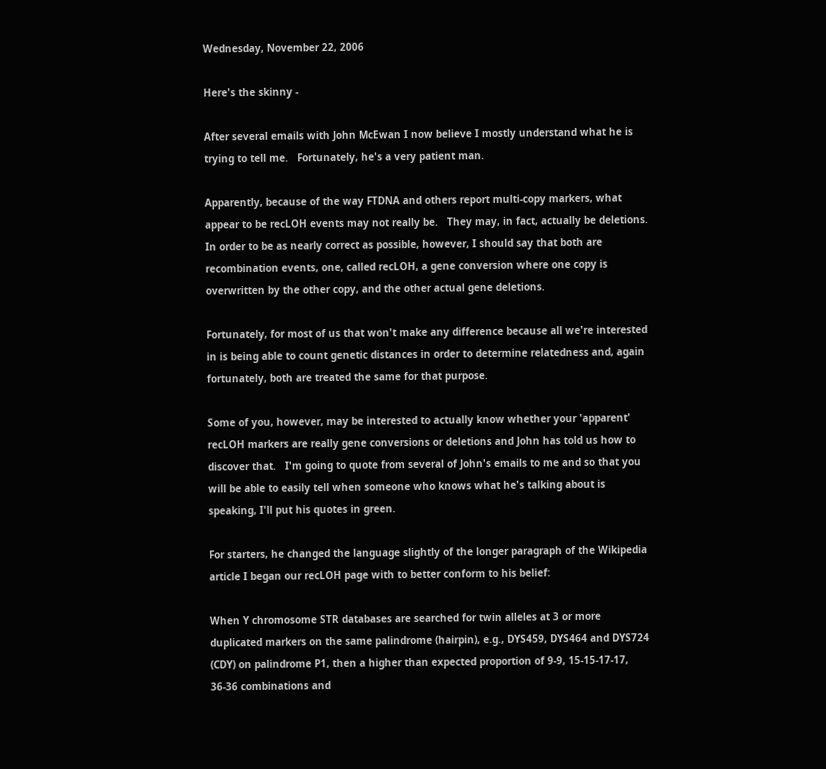Wednesday, November 22, 2006

Here's the skinny -

After several emails with John McEwan I now believe I mostly understand what he is trying to tell me.   Fortunately, he's a very patient man.

Apparently, because of the way FTDNA and others report multi-copy markers, what appear to be recLOH events may not really be.   They may, in fact, actually be deletions.   In order to be as nearly correct as possible, however, I should say that both are recombination events, one, called recLOH, a gene conversion where one copy is overwritten by the other copy, and the other actual gene deletions.

Fortunately, for most of us that won't make any difference because all we're interested in is being able to count genetic distances in order to determine relatedness and, again fortunately, both are treated the same for that purpose.

Some of you, however, may be interested to actually know whether your 'apparent' recLOH markers are really gene conversions or deletions and John has told us how to discover that.   I'm going to quote from several of John's emails to me and so that you will be able to easily tell when someone who knows what he's talking about is speaking, I'll put his quotes in green.

For starters, he changed the language slightly of the longer paragraph of the Wikipedia article I began our recLOH page with to better conform to his belief:

When Y chromosome STR databases are searched for twin alleles at 3 or more duplicated markers on the same palindrome (hairpin), e.g., DYS459, DYS464 and DYS724 (CDY) on palindrome P1, then a higher than expected proportion of 9-9, 15-15-17-17, 36-36 combinations and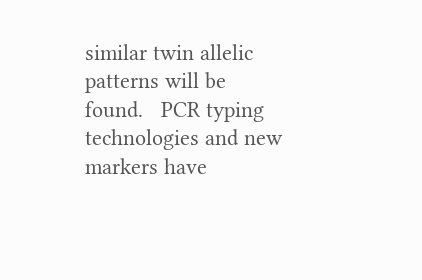similar twin allelic patterns will be found.   PCR typing technologies and new markers have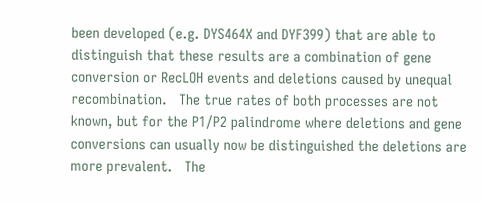been developed (e.g. DYS464X and DYF399) that are able to distinguish that these results are a combination of gene conversion or RecLOH events and deletions caused by unequal recombination.   The true rates of both processes are not known, but for the P1/P2 palindrome where deletions and gene conversions can usually now be distinguished the deletions are more prevalent.   The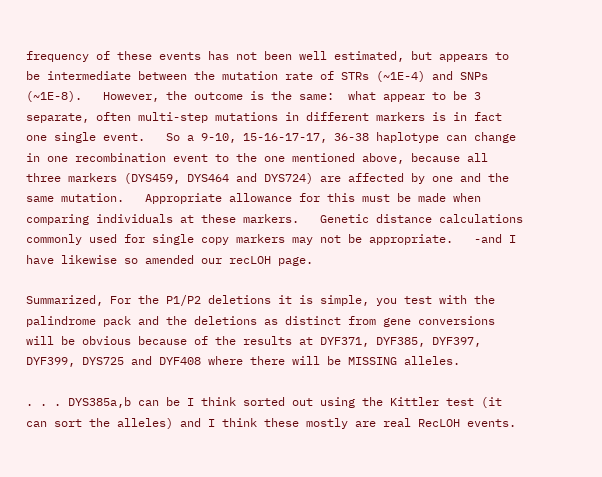frequency of these events has not been well estimated, but appears to be intermediate between the mutation rate of STRs (~1E-4) and SNPs (~1E-8).   However, the outcome is the same:  what appear to be 3 separate, often multi-step mutations in different markers is in fact one single event.   So a 9-10, 15-16-17-17, 36-38 haplotype can change in one recombination event to the one mentioned above, because all three markers (DYS459, DYS464 and DYS724) are affected by one and the same mutation.   Appropriate allowance for this must be made when comparing individuals at these markers.   Genetic distance calculations commonly used for single copy markers may not be appropriate.   -and I have likewise so amended our recLOH page.

Summarized, For the P1/P2 deletions it is simple, you test with the palindrome pack and the deletions as distinct from gene conversions will be obvious because of the results at DYF371, DYF385, DYF397, DYF399, DYS725 and DYF408 where there will be MISSING alleles.

. . . DYS385a,b can be I think sorted out using the Kittler test (it can sort the alleles) and I think these mostly are real RecLOH events.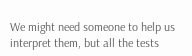We might need someone to help us interpret them, but all the tests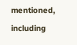mentioned, including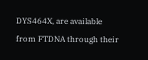DYS464X, are available from FTDNA through their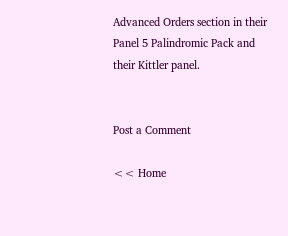Advanced Orders section in their Panel 5 Palindromic Pack and their Kittler panel.


Post a Comment

<< Home